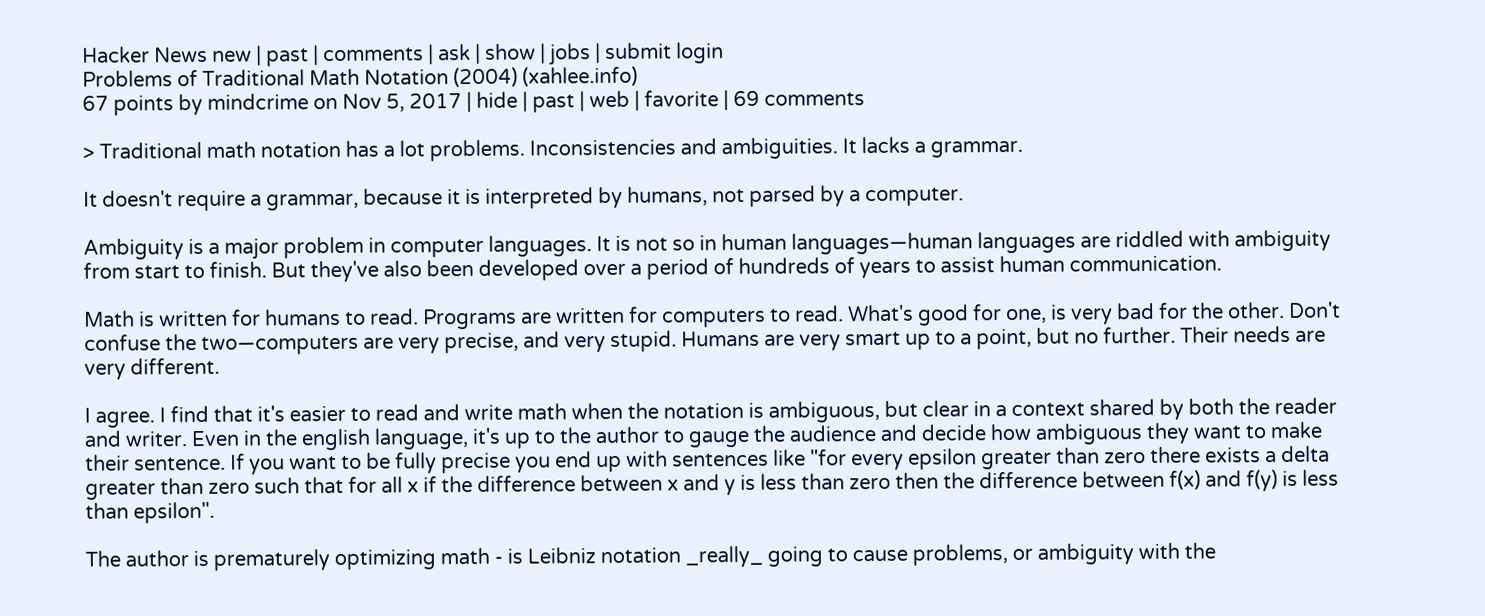Hacker News new | past | comments | ask | show | jobs | submit login
Problems of Traditional Math Notation (2004) (xahlee.info)
67 points by mindcrime on Nov 5, 2017 | hide | past | web | favorite | 69 comments

> Traditional math notation has a lot problems. Inconsistencies and ambiguities. It lacks a grammar.

It doesn't require a grammar, because it is interpreted by humans, not parsed by a computer.

Ambiguity is a major problem in computer languages. It is not so in human languages—human languages are riddled with ambiguity from start to finish. But they've also been developed over a period of hundreds of years to assist human communication.

Math is written for humans to read. Programs are written for computers to read. What's good for one, is very bad for the other. Don't confuse the two—computers are very precise, and very stupid. Humans are very smart up to a point, but no further. Their needs are very different.

I agree. I find that it's easier to read and write math when the notation is ambiguous, but clear in a context shared by both the reader and writer. Even in the english language, it's up to the author to gauge the audience and decide how ambiguous they want to make their sentence. If you want to be fully precise you end up with sentences like "for every epsilon greater than zero there exists a delta greater than zero such that for all x if the difference between x and y is less than zero then the difference between f(x) and f(y) is less than epsilon".

The author is prematurely optimizing math - is Leibniz notation _really_ going to cause problems, or ambiguity with the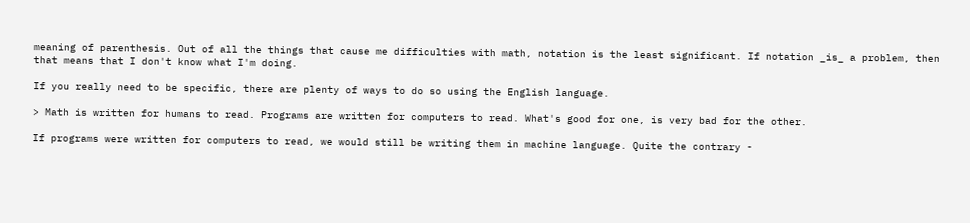meaning of parenthesis. Out of all the things that cause me difficulties with math, notation is the least significant. If notation _is_ a problem, then that means that I don't know what I'm doing.

If you really need to be specific, there are plenty of ways to do so using the English language.

> Math is written for humans to read. Programs are written for computers to read. What's good for one, is very bad for the other.

If programs were written for computers to read, we would still be writing them in machine language. Quite the contrary -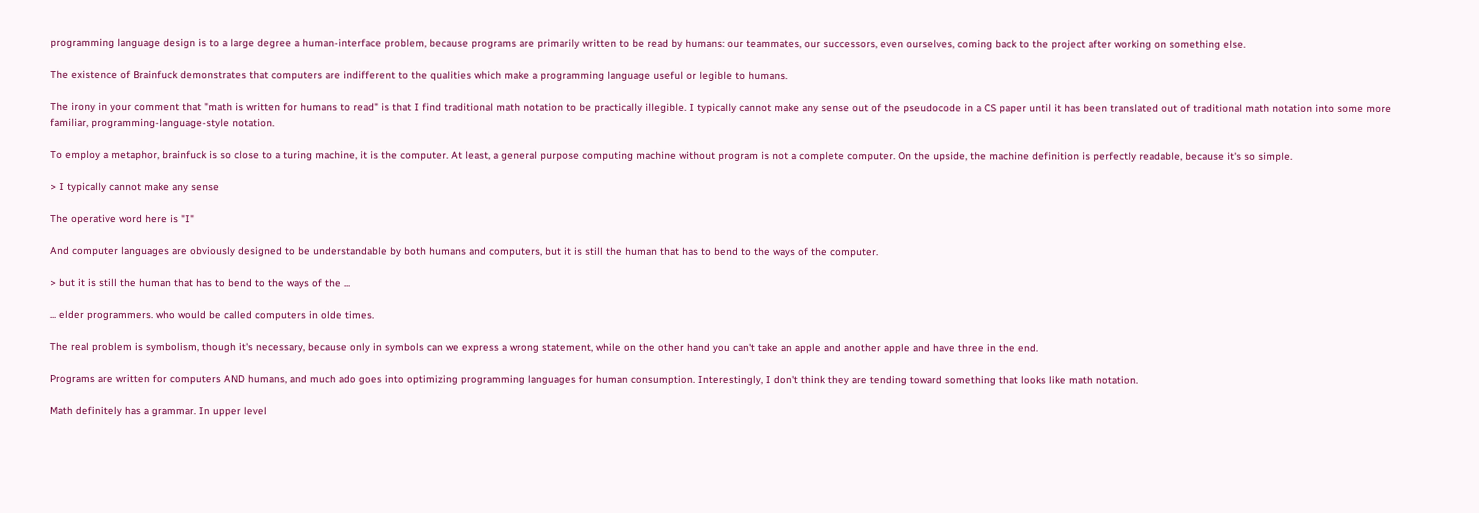programming language design is to a large degree a human-interface problem, because programs are primarily written to be read by humans: our teammates, our successors, even ourselves, coming back to the project after working on something else.

The existence of Brainfuck demonstrates that computers are indifferent to the qualities which make a programming language useful or legible to humans.

The irony in your comment that "math is written for humans to read" is that I find traditional math notation to be practically illegible. I typically cannot make any sense out of the pseudocode in a CS paper until it has been translated out of traditional math notation into some more familiar, programming-language-style notation.

To employ a metaphor, brainfuck is so close to a turing machine, it is the computer. At least, a general purpose computing machine without program is not a complete computer. On the upside, the machine definition is perfectly readable, because it's so simple.

> I typically cannot make any sense

The operative word here is "I"

And computer languages are obviously designed to be understandable by both humans and computers, but it is still the human that has to bend to the ways of the computer.

> but it is still the human that has to bend to the ways of the ...

... elder programmers. who would be called computers in olde times.

The real problem is symbolism, though it's necessary, because only in symbols can we express a wrong statement, while on the other hand you can't take an apple and another apple and have three in the end.

Programs are written for computers AND humans, and much ado goes into optimizing programming languages for human consumption. Interestingly, I don't think they are tending toward something that looks like math notation.

Math definitely has a grammar. In upper level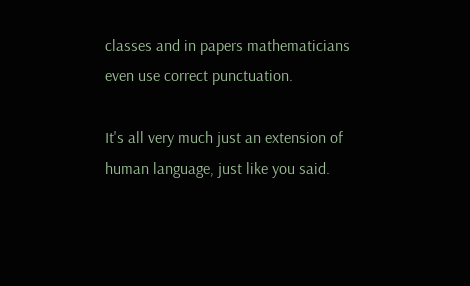classes and in papers mathematicians even use correct punctuation.

It's all very much just an extension of human language, just like you said.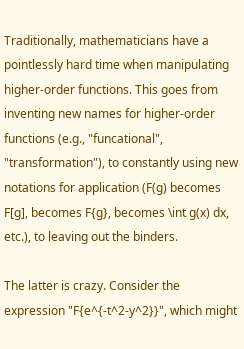Traditionally, mathematicians have a pointlessly hard time when manipulating higher-order functions. This goes from inventing new names for higher-order functions (e.g., "funcational", "transformation"), to constantly using new notations for application (F(g) becomes F[g], becomes F{g}, becomes \int g(x) dx, etc.), to leaving out the binders.

The latter is crazy. Consider the expression "F{e^{-t^2-y^2}}", which might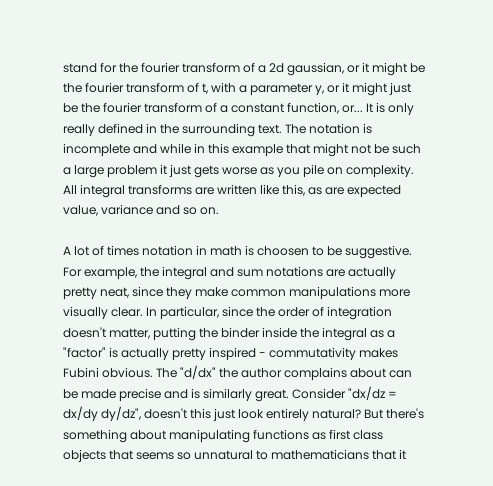stand for the fourier transform of a 2d gaussian, or it might be the fourier transform of t, with a parameter y, or it might just be the fourier transform of a constant function, or... It is only really defined in the surrounding text. The notation is incomplete and while in this example that might not be such a large problem it just gets worse as you pile on complexity. All integral transforms are written like this, as are expected value, variance and so on.

A lot of times notation in math is choosen to be suggestive. For example, the integral and sum notations are actually pretty neat, since they make common manipulations more visually clear. In particular, since the order of integration doesn't matter, putting the binder inside the integral as a "factor" is actually pretty inspired - commutativity makes Fubini obvious. The "d/dx" the author complains about can be made precise and is similarly great. Consider "dx/dz = dx/dy dy/dz", doesn't this just look entirely natural? But there's something about manipulating functions as first class objects that seems so unnatural to mathematicians that it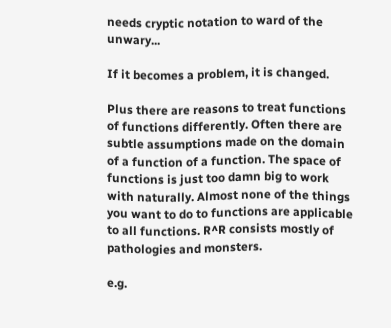needs cryptic notation to ward of the unwary...

If it becomes a problem, it is changed.

Plus there are reasons to treat functions of functions differently. Often there are subtle assumptions made on the domain of a function of a function. The space of functions is just too damn big to work with naturally. Almost none of the things you want to do to functions are applicable to all functions. R^R consists mostly of pathologies and monsters.

e.g.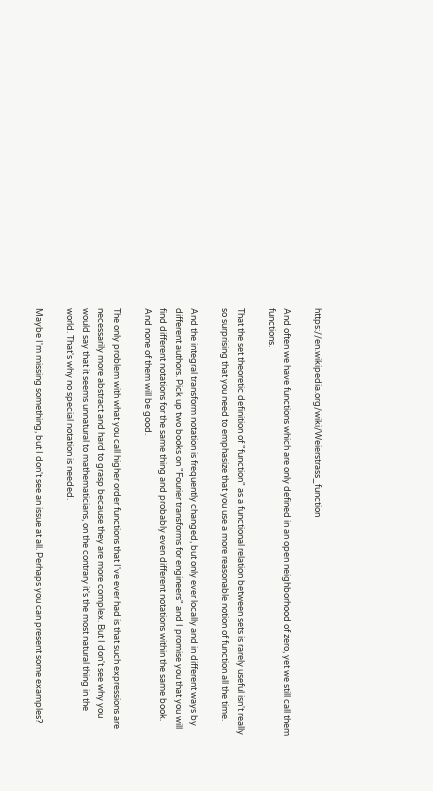https://en.wikipedia.org/wiki/Weierstrass_function

And often we have functions which are only defined in an open neighborhood of zero, yet we still call them functions.

That the set theoretic definition of "function" as a functional relation between sets is rarely useful isn't really so surprising that you need to emphasize that you use a more reasonable notion of function all the time.

And the integral transform notation is frequently changed, but only ever locally and in different ways by different authors. Pick up two books on "Fourier transforms for engineers" and I promise you that you will find different notations for the same thing and probably even different notations within the same book. And none of them will be good.

The only problem with what you call higher order functions that I've ever had is that such expressions are necessarily more abstract and hard to grasp because they are more complex. But I don't see why you would say that it seems unnatural to mathematicians, on the contrary it's the most natural thing in the world. That's why no special notation is needed.

Maybe I'm missing something, but I don't see an issue at all. Perhaps you can present some examples?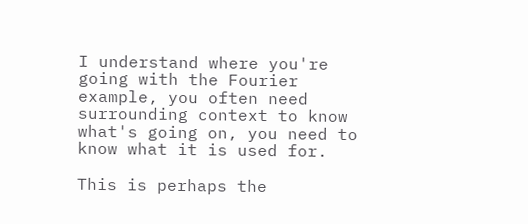I understand where you're going with the Fourier example, you often need surrounding context to know what's going on, you need to know what it is used for.

This is perhaps the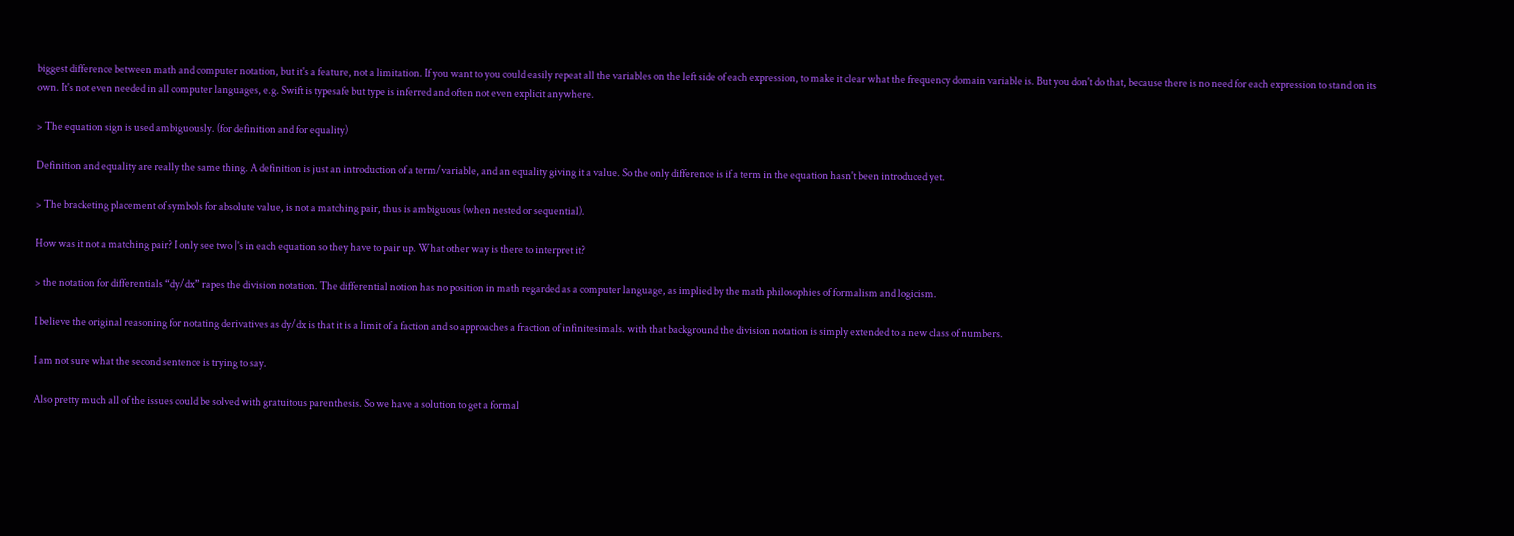biggest difference between math and computer notation, but it's a feature, not a limitation. If you want to you could easily repeat all the variables on the left side of each expression, to make it clear what the frequency domain variable is. But you don't do that, because there is no need for each expression to stand on its own. It's not even needed in all computer languages, e.g. Swift is typesafe but type is inferred and often not even explicit anywhere.

> The equation sign is used ambiguously. (for definition and for equality)

Definition and equality are really the same thing. A definition is just an introduction of a term/variable, and an equality giving it a value. So the only difference is if a term in the equation hasn't been introduced yet.

> The bracketing placement of symbols for absolute value, is not a matching pair, thus is ambiguous (when nested or sequential).

How was it not a matching pair? I only see two |'s in each equation so they have to pair up. What other way is there to interpret it?

> the notation for differentials “dy/dx” rapes the division notation. The differential notion has no position in math regarded as a computer language, as implied by the math philosophies of formalism and logicism.

I believe the original reasoning for notating derivatives as dy/dx is that it is a limit of a faction and so approaches a fraction of infinitesimals. with that background the division notation is simply extended to a new class of numbers.

I am not sure what the second sentence is trying to say.

Also pretty much all of the issues could be solved with gratuitous parenthesis. So we have a solution to get a formal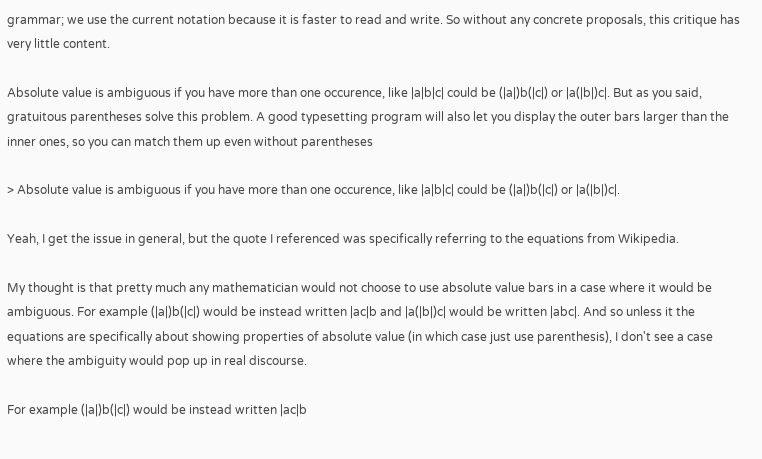grammar; we use the current notation because it is faster to read and write. So without any concrete proposals, this critique has very little content.

Absolute value is ambiguous if you have more than one occurence, like |a|b|c| could be (|a|)b(|c|) or |a(|b|)c|. But as you said, gratuitous parentheses solve this problem. A good typesetting program will also let you display the outer bars larger than the inner ones, so you can match them up even without parentheses

> Absolute value is ambiguous if you have more than one occurence, like |a|b|c| could be (|a|)b(|c|) or |a(|b|)c|.

Yeah, I get the issue in general, but the quote I referenced was specifically referring to the equations from Wikipedia.

My thought is that pretty much any mathematician would not choose to use absolute value bars in a case where it would be ambiguous. For example (|a|)b(|c|) would be instead written |ac|b and |a(|b|)c| would be written |abc|. And so unless it the equations are specifically about showing properties of absolute value (in which case just use parenthesis), I don't see a case where the ambiguity would pop up in real discourse.

For example (|a|)b(|c|) would be instead written |ac|b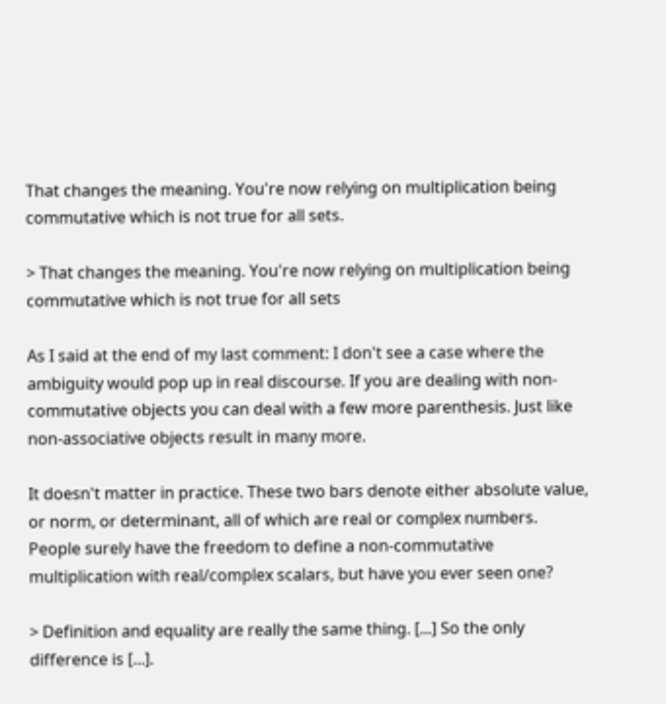That changes the meaning. You're now relying on multiplication being commutative which is not true for all sets.

> That changes the meaning. You're now relying on multiplication being commutative which is not true for all sets

As I said at the end of my last comment: I don't see a case where the ambiguity would pop up in real discourse. If you are dealing with non-commutative objects you can deal with a few more parenthesis. Just like non-associative objects result in many more.

It doesn't matter in practice. These two bars denote either absolute value, or norm, or determinant, all of which are real or complex numbers. People surely have the freedom to define a non-commutative multiplication with real/complex scalars, but have you ever seen one?

> Definition and equality are really the same thing. [...] So the only difference is [...].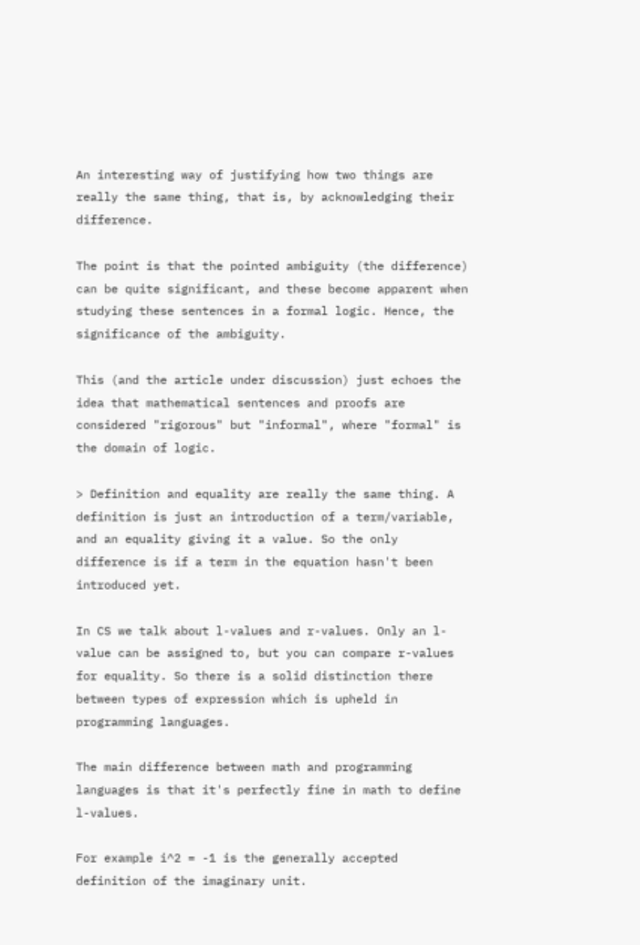An interesting way of justifying how two things are really the same thing, that is, by acknowledging their difference.

The point is that the pointed ambiguity (the difference) can be quite significant, and these become apparent when studying these sentences in a formal logic. Hence, the significance of the ambiguity.

This (and the article under discussion) just echoes the idea that mathematical sentences and proofs are considered "rigorous" but "informal", where "formal" is the domain of logic.

> Definition and equality are really the same thing. A definition is just an introduction of a term/variable, and an equality giving it a value. So the only difference is if a term in the equation hasn't been introduced yet.

In CS we talk about l-values and r-values. Only an l-value can be assigned to, but you can compare r-values for equality. So there is a solid distinction there between types of expression which is upheld in programming languages.

The main difference between math and programming languages is that it's perfectly fine in math to define l-values.

For example i^2 = -1 is the generally accepted definition of the imaginary unit.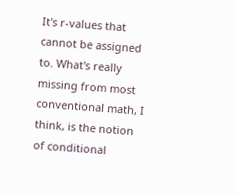It's r-values that cannot be assigned to. What's really missing from most conventional math, I think, is the notion of conditional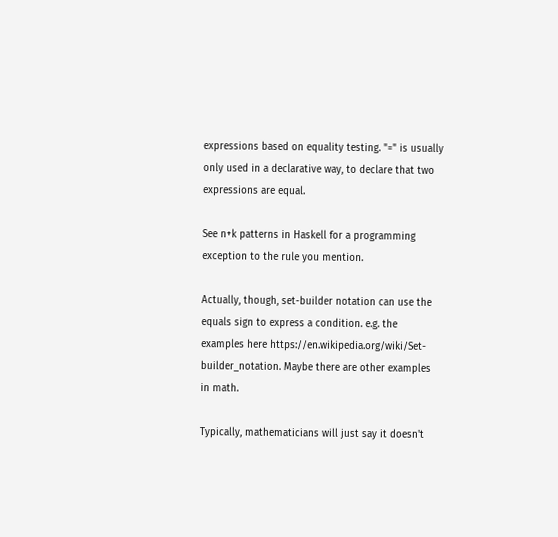expressions based on equality testing. "=" is usually only used in a declarative way, to declare that two expressions are equal.

See n+k patterns in Haskell for a programming exception to the rule you mention.

Actually, though, set-builder notation can use the equals sign to express a condition. e.g. the examples here https://en.wikipedia.org/wiki/Set-builder_notation. Maybe there are other examples in math.

Typically, mathematicians will just say it doesn't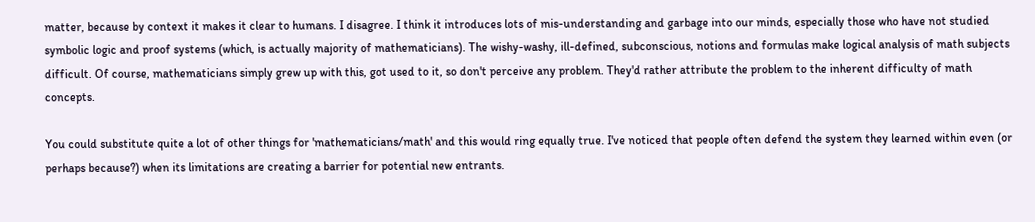matter, because by context it makes it clear to humans. I disagree. I think it introduces lots of mis-understanding and garbage into our minds, especially those who have not studied symbolic logic and proof systems (which, is actually majority of mathematicians). The wishy-washy, ill-defined, subconscious, notions and formulas make logical analysis of math subjects difficult. Of course, mathematicians simply grew up with this, got used to it, so don't perceive any problem. They'd rather attribute the problem to the inherent difficulty of math concepts.

You could substitute quite a lot of other things for 'mathematicians/math' and this would ring equally true. I've noticed that people often defend the system they learned within even (or perhaps because?) when its limitations are creating a barrier for potential new entrants.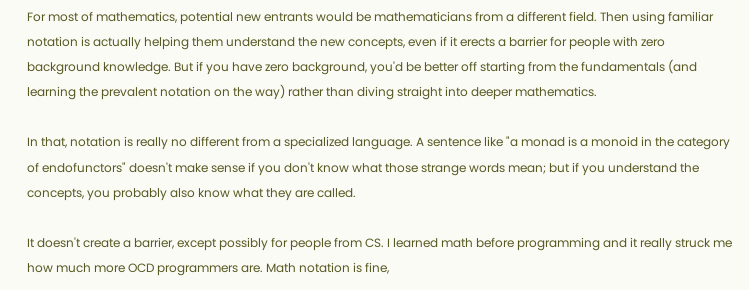For most of mathematics, potential new entrants would be mathematicians from a different field. Then using familiar notation is actually helping them understand the new concepts, even if it erects a barrier for people with zero background knowledge. But if you have zero background, you'd be better off starting from the fundamentals (and learning the prevalent notation on the way) rather than diving straight into deeper mathematics.

In that, notation is really no different from a specialized language. A sentence like "a monad is a monoid in the category of endofunctors" doesn't make sense if you don't know what those strange words mean; but if you understand the concepts, you probably also know what they are called.

It doesn't create a barrier, except possibly for people from CS. I learned math before programming and it really struck me how much more OCD programmers are. Math notation is fine,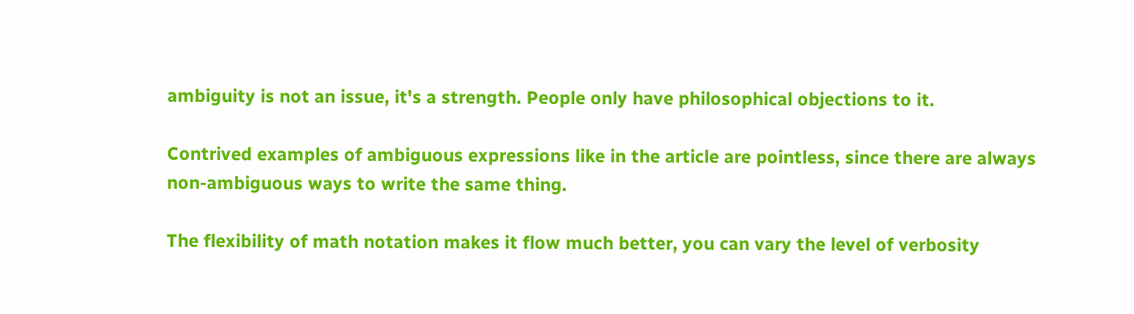ambiguity is not an issue, it's a strength. People only have philosophical objections to it.

Contrived examples of ambiguous expressions like in the article are pointless, since there are always non-ambiguous ways to write the same thing.

The flexibility of math notation makes it flow much better, you can vary the level of verbosity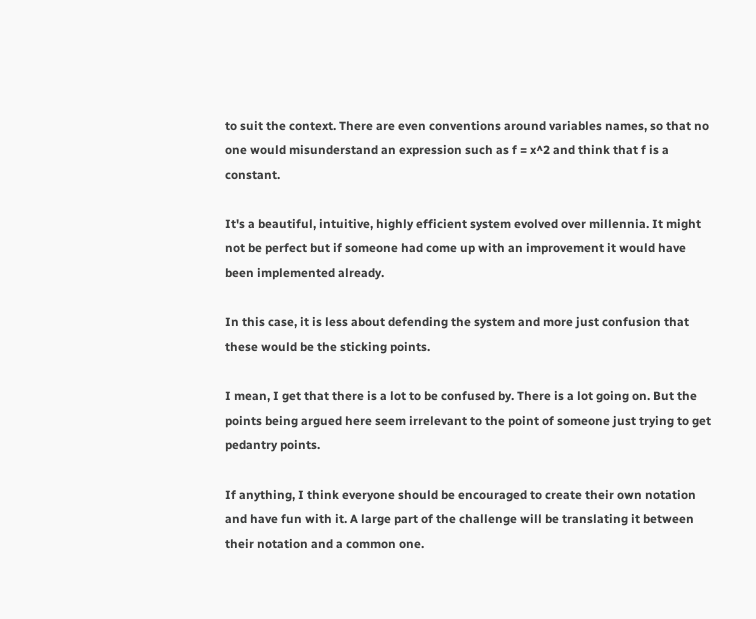to suit the context. There are even conventions around variables names, so that no one would misunderstand an expression such as f = x^2 and think that f is a constant.

It's a beautiful, intuitive, highly efficient system evolved over millennia. It might not be perfect but if someone had come up with an improvement it would have been implemented already.

In this case, it is less about defending the system and more just confusion that these would be the sticking points.

I mean, I get that there is a lot to be confused by. There is a lot going on. But the points being argued here seem irrelevant to the point of someone just trying to get pedantry points.

If anything, I think everyone should be encouraged to create their own notation and have fun with it. A large part of the challenge will be translating it between their notation and a common one.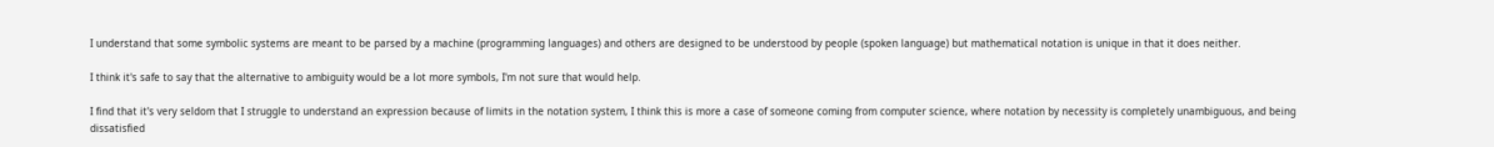I understand that some symbolic systems are meant to be parsed by a machine (programming languages) and others are designed to be understood by people (spoken language) but mathematical notation is unique in that it does neither.

I think it's safe to say that the alternative to ambiguity would be a lot more symbols, I'm not sure that would help.

I find that it's very seldom that I struggle to understand an expression because of limits in the notation system, I think this is more a case of someone coming from computer science, where notation by necessity is completely unambiguous, and being dissatisfied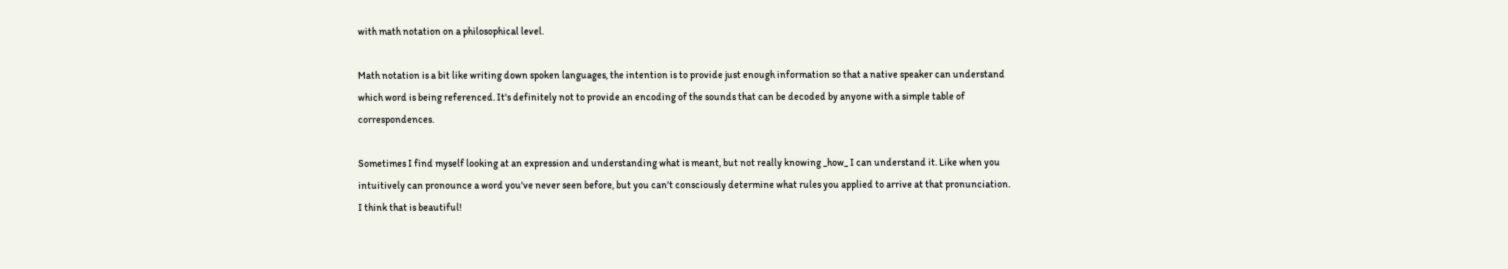with math notation on a philosophical level.

Math notation is a bit like writing down spoken languages, the intention is to provide just enough information so that a native speaker can understand which word is being referenced. It's definitely not to provide an encoding of the sounds that can be decoded by anyone with a simple table of correspondences.

Sometimes I find myself looking at an expression and understanding what is meant, but not really knowing _how_ I can understand it. Like when you intuitively can pronounce a word you've never seen before, but you can't consciously determine what rules you applied to arrive at that pronunciation. I think that is beautiful!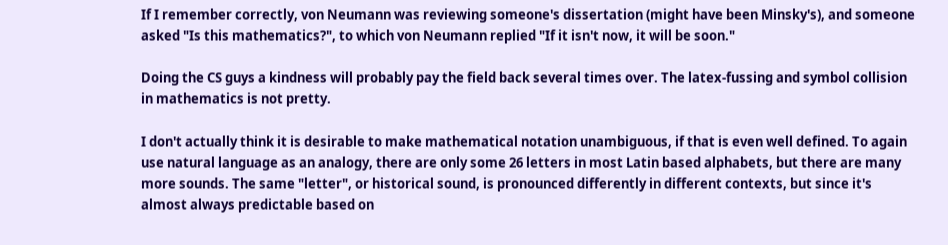If I remember correctly, von Neumann was reviewing someone's dissertation (might have been Minsky's), and someone asked "Is this mathematics?", to which von Neumann replied "If it isn't now, it will be soon."

Doing the CS guys a kindness will probably pay the field back several times over. The latex-fussing and symbol collision in mathematics is not pretty.

I don't actually think it is desirable to make mathematical notation unambiguous, if that is even well defined. To again use natural language as an analogy, there are only some 26 letters in most Latin based alphabets, but there are many more sounds. The same "letter", or historical sound, is pronounced differently in different contexts, but since it's almost always predictable based on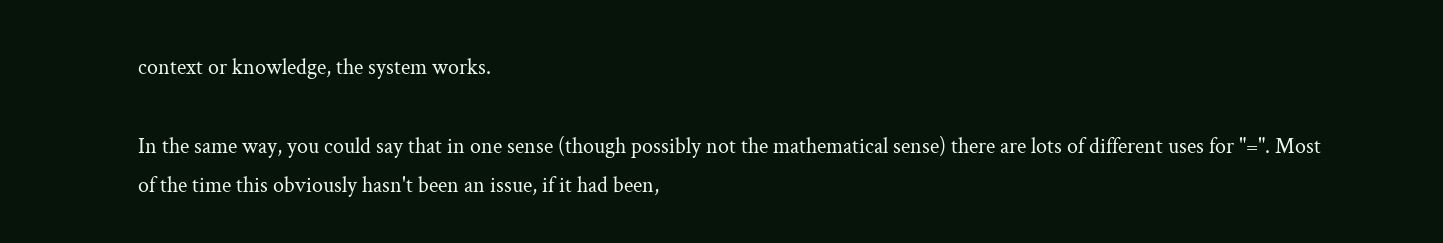context or knowledge, the system works.

In the same way, you could say that in one sense (though possibly not the mathematical sense) there are lots of different uses for "=". Most of the time this obviously hasn't been an issue, if it had been,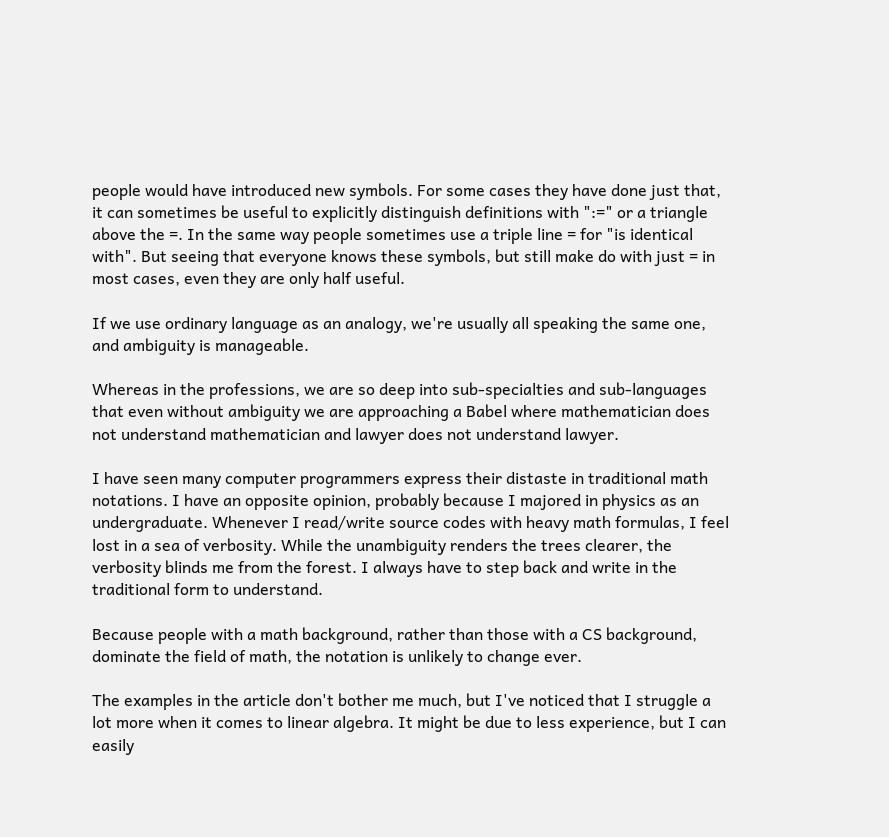people would have introduced new symbols. For some cases they have done just that, it can sometimes be useful to explicitly distinguish definitions with ":=" or a triangle above the =. In the same way people sometimes use a triple line = for "is identical with". But seeing that everyone knows these symbols, but still make do with just = in most cases, even they are only half useful.

If we use ordinary language as an analogy, we're usually all speaking the same one, and ambiguity is manageable.

Whereas in the professions, we are so deep into sub-specialties and sub-languages that even without ambiguity we are approaching a Babel where mathematician does not understand mathematician and lawyer does not understand lawyer.

I have seen many computer programmers express their distaste in traditional math notations. I have an opposite opinion, probably because I majored in physics as an undergraduate. Whenever I read/write source codes with heavy math formulas, I feel lost in a sea of verbosity. While the unambiguity renders the trees clearer, the verbosity blinds me from the forest. I always have to step back and write in the traditional form to understand.

Because people with a math background, rather than those with a CS background, dominate the field of math, the notation is unlikely to change ever.

The examples in the article don't bother me much, but I've noticed that I struggle a lot more when it comes to linear algebra. It might be due to less experience, but I can easily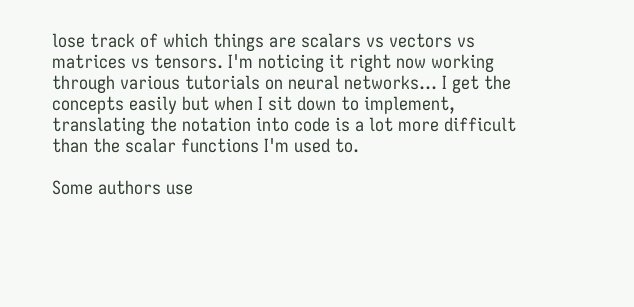lose track of which things are scalars vs vectors vs matrices vs tensors. I'm noticing it right now working through various tutorials on neural networks... I get the concepts easily but when I sit down to implement, translating the notation into code is a lot more difficult than the scalar functions I'm used to.

Some authors use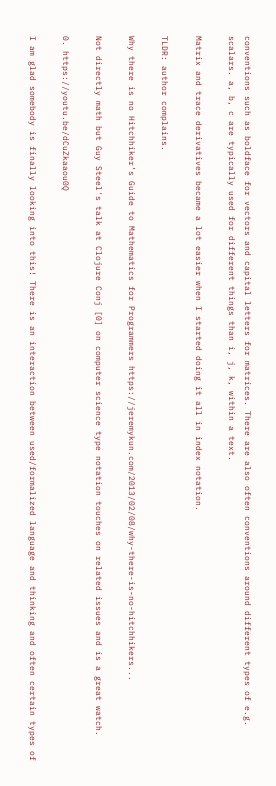conventions such as boldface for vectors and capital letters for matrices. There are also often conventions around different types of e.g. scalars. a, b, c are typically used for different things than i, j, k, within a text.

Matrix and trace derivatives became a lot easier when I started doing it all in index notation.

TLDR: author complains.

Why there is no Hitchhiker’s Guide to Mathematics for Programmers https://jeremykun.com/2013/02/08/why-there-is-no-hitchhikers...

Not directly math but Guy Steel's talk at Clojure Conj [0] on computer science type notation touches on related issues and is a great watch.

0. https://youtu.be/dCuZkaaou0Q

I am glad somebody is finally looking into this! There is an interaction between used/formalized language and thinking and often certain types of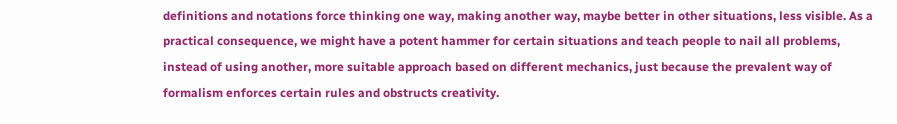definitions and notations force thinking one way, making another way, maybe better in other situations, less visible. As a practical consequence, we might have a potent hammer for certain situations and teach people to nail all problems, instead of using another, more suitable approach based on different mechanics, just because the prevalent way of formalism enforces certain rules and obstructs creativity.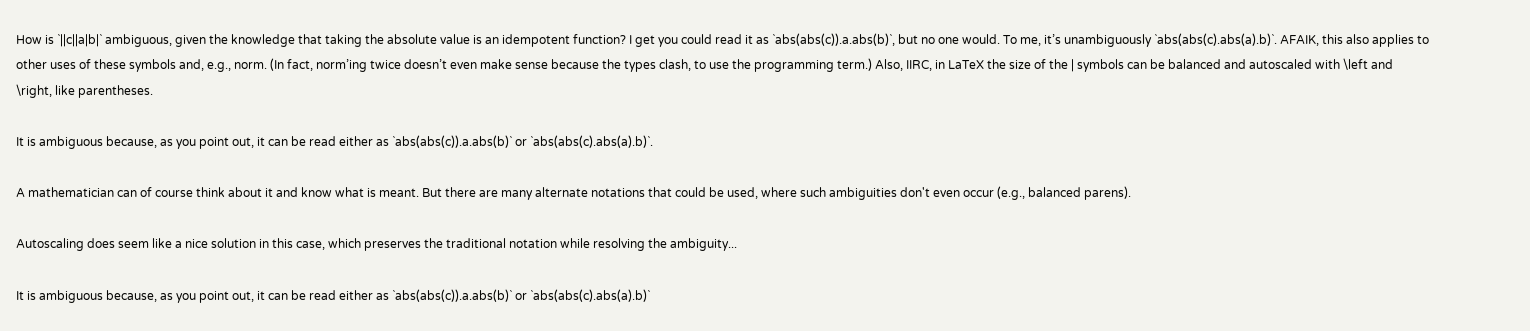How is `||c||a|b|` ambiguous, given the knowledge that taking the absolute value is an idempotent function? I get you could read it as `abs(abs(c)).a.abs(b)`, but no one would. To me, it’s unambiguously `abs(abs(c).abs(a).b)`. AFAIK, this also applies to other uses of these symbols and, e.g., norm. (In fact, norm’ing twice doesn’t even make sense because the types clash, to use the programming term.) Also, IIRC, in LaTeX the size of the | symbols can be balanced and autoscaled with \left and \right, like parentheses.

It is ambiguous because, as you point out, it can be read either as `abs(abs(c)).a.abs(b)` or `abs(abs(c).abs(a).b)`.

A mathematician can of course think about it and know what is meant. But there are many alternate notations that could be used, where such ambiguities don't even occur (e.g., balanced parens).

Autoscaling does seem like a nice solution in this case, which preserves the traditional notation while resolving the ambiguity...

It is ambiguous because, as you point out, it can be read either as `abs(abs(c)).a.abs(b)` or `abs(abs(c).abs(a).b)`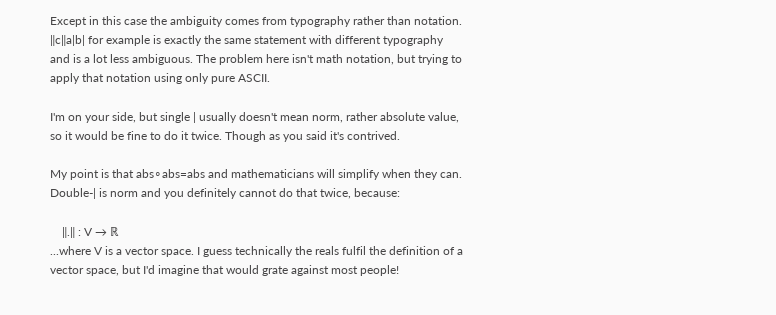Except in this case the ambiguity comes from typography rather than notation. ‖c‖a|b| for example is exactly the same statement with different typography and is a lot less ambiguous. The problem here isn't math notation, but trying to apply that notation using only pure ASCII.

I'm on your side, but single | usually doesn't mean norm, rather absolute value, so it would be fine to do it twice. Though as you said it's contrived.

My point is that abs∘abs=abs and mathematicians will simplify when they can. Double-| is norm and you definitely cannot do that twice, because:

    ‖.‖ : V → ℝ
...where V is a vector space. I guess technically the reals fulfil the definition of a vector space, but I'd imagine that would grate against most people!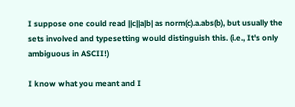I suppose one could read ||c||a|b| as norm(c).a.abs(b), but usually the sets involved and typesetting would distinguish this. (i.e., It's only ambiguous in ASCII!)

I know what you meant and I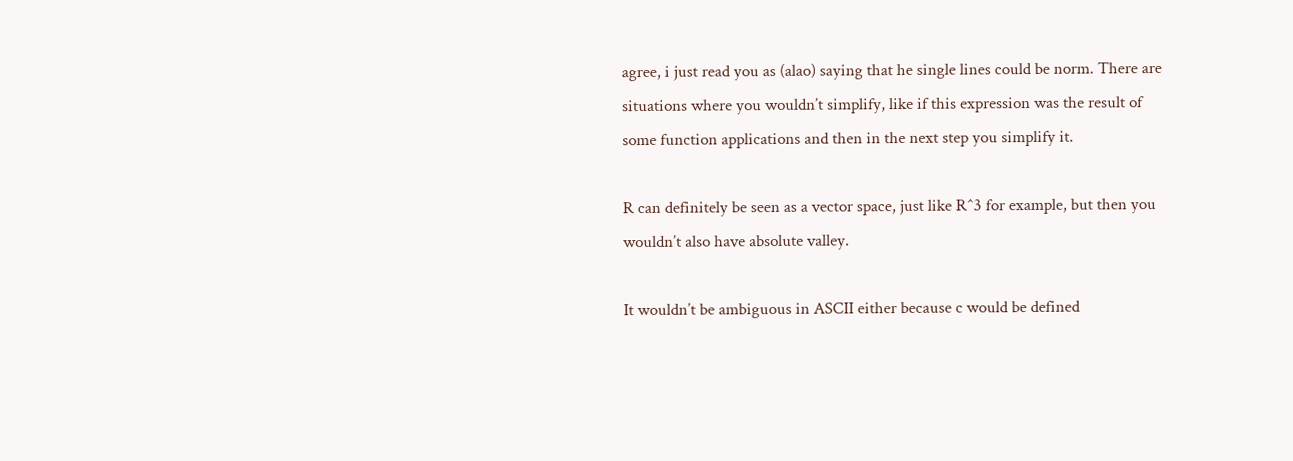agree, i just read you as (alao) saying that he single lines could be norm. There are situations where you wouldn’t simplify, like if this expression was the result of some function applications and then in the next step you simplify it.

R can definitely be seen as a vector space, just like R^3 for example, but then you wouldn’t also have absolute valley.

It wouldn’t be ambiguous in ASCII either because c would be defined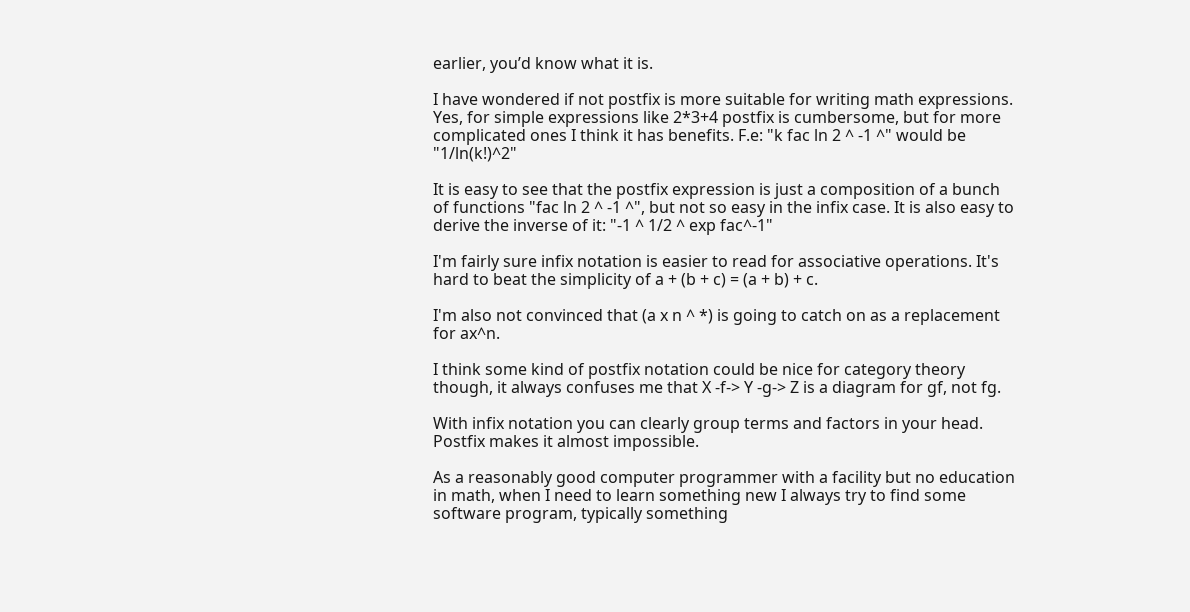earlier, you’d know what it is.

I have wondered if not postfix is more suitable for writing math expressions. Yes, for simple expressions like 2*3+4 postfix is cumbersome, but for more complicated ones I think it has benefits. F.e: "k fac ln 2 ^ -1 ^" would be "1/ln(k!)^2"

It is easy to see that the postfix expression is just a composition of a bunch of functions "fac ln 2 ^ -1 ^", but not so easy in the infix case. It is also easy to derive the inverse of it: "-1 ^ 1/2 ^ exp fac^-1"

I'm fairly sure infix notation is easier to read for associative operations. It's hard to beat the simplicity of a + (b + c) = (a + b) + c.

I'm also not convinced that (a x n ^ *) is going to catch on as a replacement for ax^n.

I think some kind of postfix notation could be nice for category theory though, it always confuses me that X -f-> Y -g-> Z is a diagram for gf, not fg.

With infix notation you can clearly group terms and factors in your head. Postfix makes it almost impossible.

As a reasonably good computer programmer with a facility but no education in math, when I need to learn something new I always try to find some software program, typically something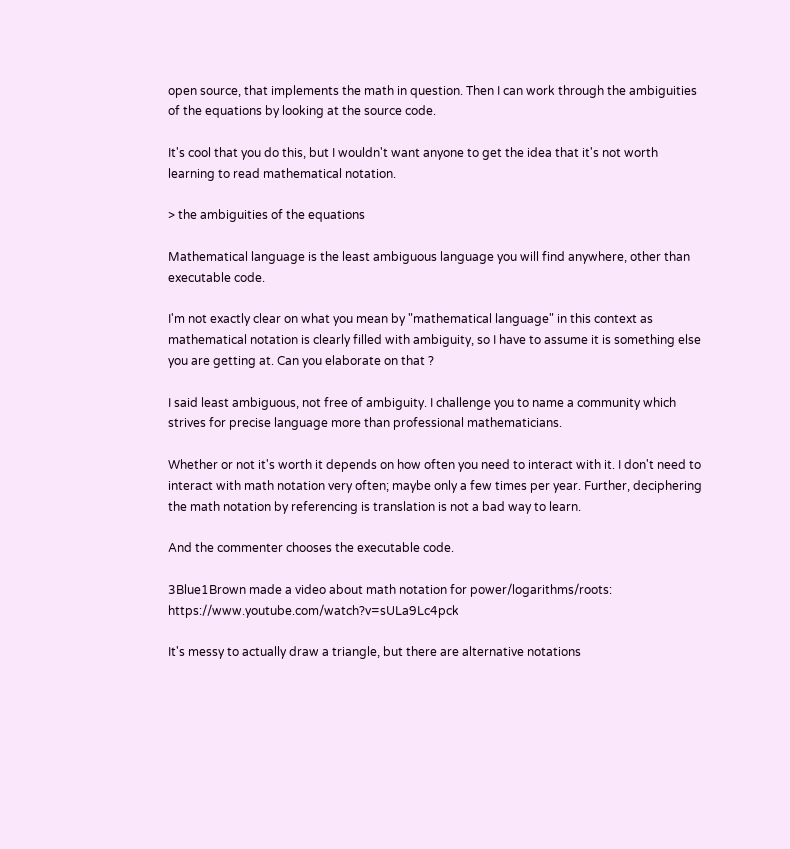open source, that implements the math in question. Then I can work through the ambiguities of the equations by looking at the source code.

It's cool that you do this, but I wouldn't want anyone to get the idea that it's not worth learning to read mathematical notation.

> the ambiguities of the equations

Mathematical language is the least ambiguous language you will find anywhere, other than executable code.

I'm not exactly clear on what you mean by "mathematical language" in this context as mathematical notation is clearly filled with ambiguity, so I have to assume it is something else you are getting at. Can you elaborate on that ?

I said least ambiguous, not free of ambiguity. I challenge you to name a community which strives for precise language more than professional mathematicians.

Whether or not it's worth it depends on how often you need to interact with it. I don't need to interact with math notation very often; maybe only a few times per year. Further, deciphering the math notation by referencing is translation is not a bad way to learn.

And the commenter chooses the executable code.

3Blue1Brown made a video about math notation for power/logarithms/roots: https://www.youtube.com/watch?v=sULa9Lc4pck

It's messy to actually draw a triangle, but there are alternative notations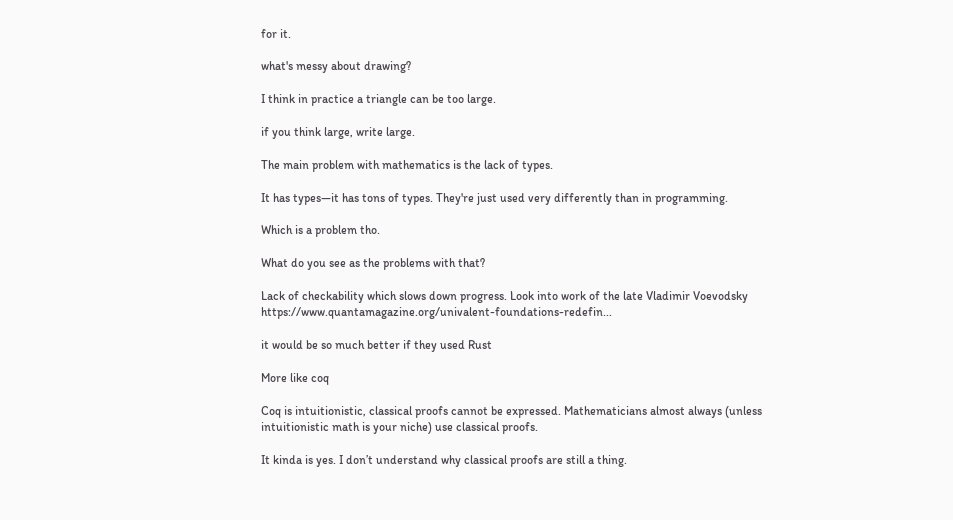for it.

what's messy about drawing?

I think in practice a triangle can be too large.

if you think large, write large.

The main problem with mathematics is the lack of types.

It has types—it has tons of types. They're just used very differently than in programming.

Which is a problem tho.

What do you see as the problems with that?

Lack of checkability which slows down progress. Look into work of the late Vladimir Voevodsky https://www.quantamagazine.org/univalent-foundations-redefin...

it would be so much better if they used Rust

More like coq

Coq is intuitionistic, classical proofs cannot be expressed. Mathematicians almost always (unless intuitionistic math is your niche) use classical proofs.

It kinda is yes. I don’t understand why classical proofs are still a thing.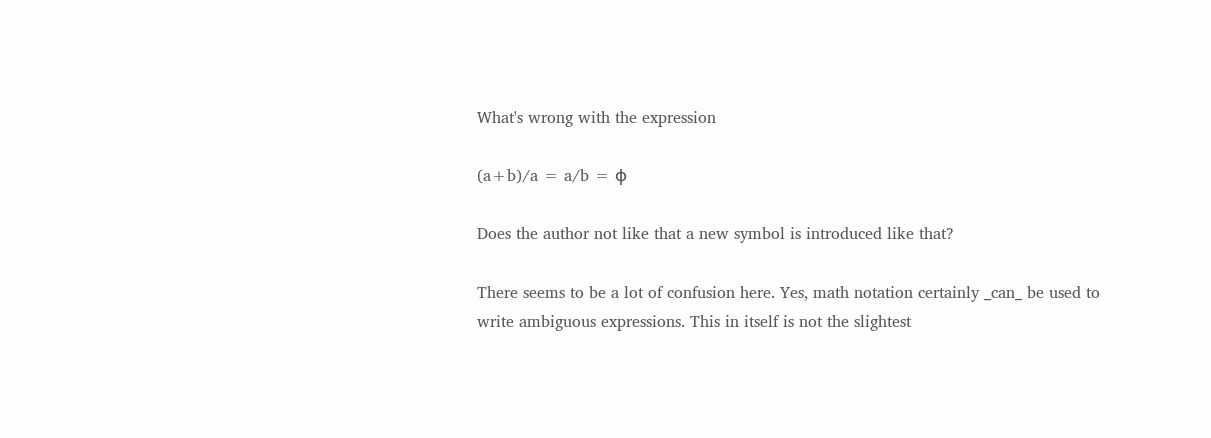What's wrong with the expression

(a+b)/a = a/b = φ

Does the author not like that a new symbol is introduced like that?

There seems to be a lot of confusion here. Yes, math notation certainly _can_ be used to write ambiguous expressions. This in itself is not the slightest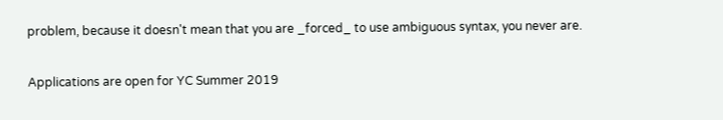problem, because it doesn't mean that you are _forced_ to use ambiguous syntax, you never are.

Applications are open for YC Summer 2019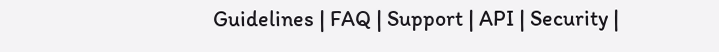Guidelines | FAQ | Support | API | Security |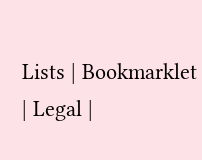Lists | Bookmarklet | Legal |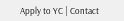Apply to YC | Contact